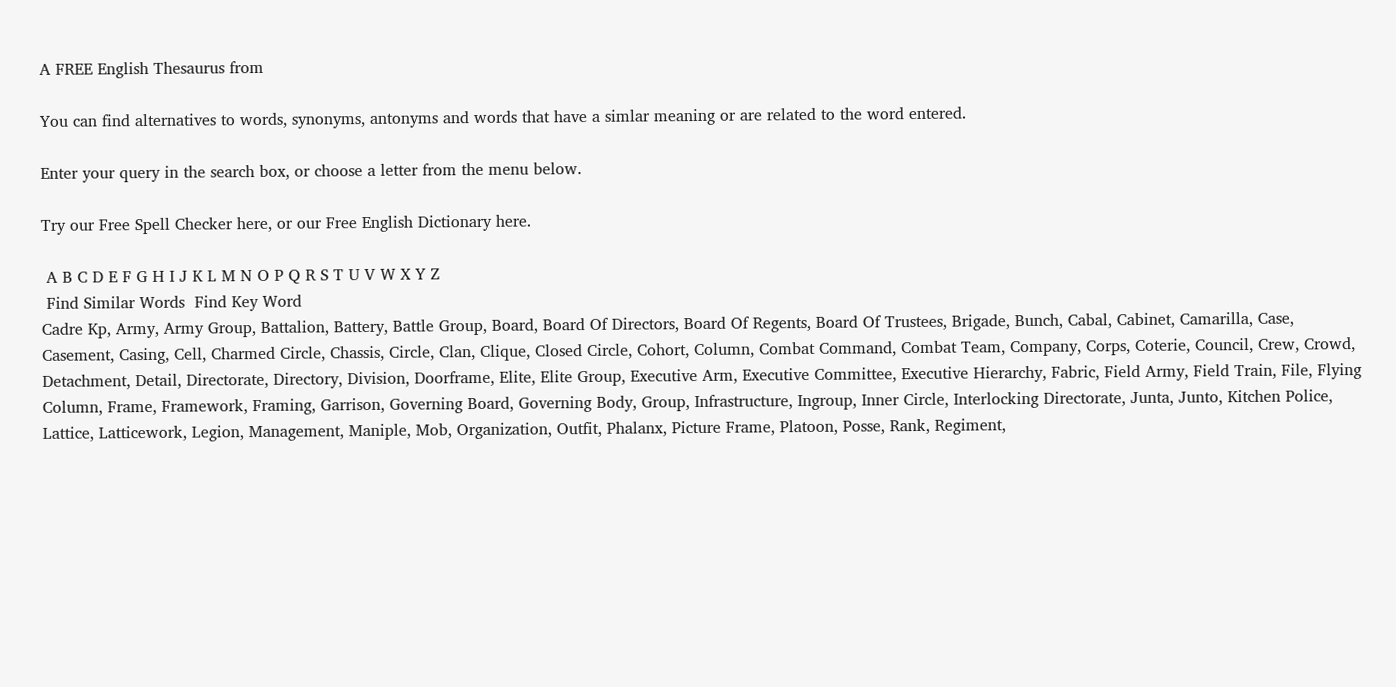A FREE English Thesaurus from

You can find alternatives to words, synonyms, antonyms and words that have a simlar meaning or are related to the word entered.

Enter your query in the search box, or choose a letter from the menu below.

Try our Free Spell Checker here, or our Free English Dictionary here.

 A B C D E F G H I J K L M N O P Q R S T U V W X Y Z
 Find Similar Words  Find Key Word
Cadre Kp, Army, Army Group, Battalion, Battery, Battle Group, Board, Board Of Directors, Board Of Regents, Board Of Trustees, Brigade, Bunch, Cabal, Cabinet, Camarilla, Case, Casement, Casing, Cell, Charmed Circle, Chassis, Circle, Clan, Clique, Closed Circle, Cohort, Column, Combat Command, Combat Team, Company, Corps, Coterie, Council, Crew, Crowd, Detachment, Detail, Directorate, Directory, Division, Doorframe, Elite, Elite Group, Executive Arm, Executive Committee, Executive Hierarchy, Fabric, Field Army, Field Train, File, Flying Column, Frame, Framework, Framing, Garrison, Governing Board, Governing Body, Group, Infrastructure, Ingroup, Inner Circle, Interlocking Directorate, Junta, Junto, Kitchen Police, Lattice, Latticework, Legion, Management, Maniple, Mob, Organization, Outfit, Phalanx, Picture Frame, Platoon, Posse, Rank, Regiment,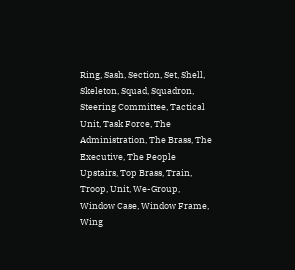Ring, Sash, Section, Set, Shell, Skeleton, Squad, Squadron, Steering Committee, Tactical Unit, Task Force, The Administration, The Brass, The Executive, The People Upstairs, Top Brass, Train, Troop, Unit, We-Group, Window Case, Window Frame, Wing